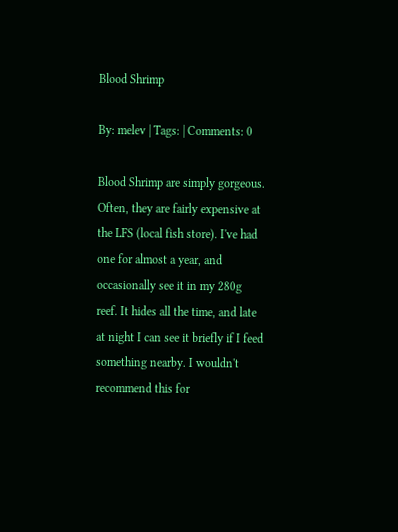Blood Shrimp

By: melev | Tags: | Comments: 0

Blood Shrimp are simply gorgeous. Often, they are fairly expensive at the LFS (local fish store). I've had one for almost a year, and occasionally see it in my 280g reef. It hides all the time, and late at night I can see it briefly if I feed something nearby. I wouldn't recommend this for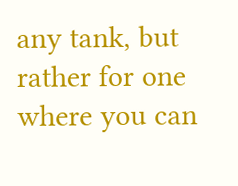any tank, but rather for one where you can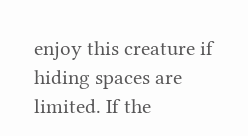enjoy this creature if hiding spaces are limited. If the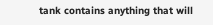tank contains anything that will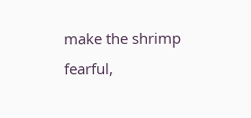make the shrimp fearful,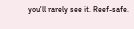you'll rarely see it. Reef-safe.